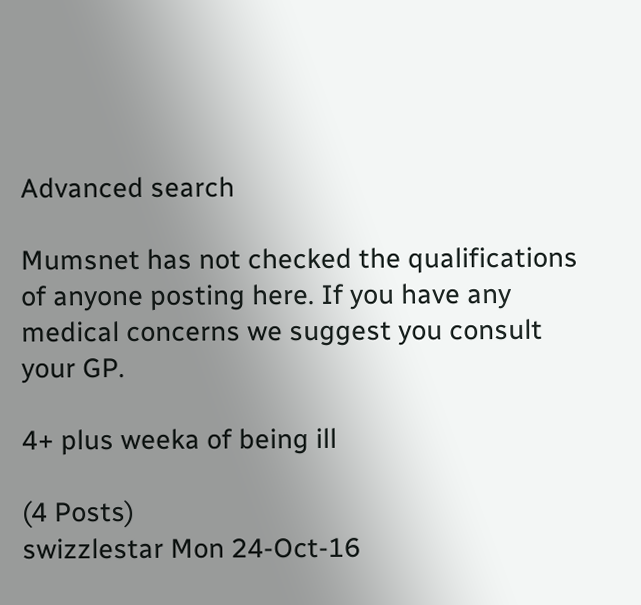Advanced search

Mumsnet has not checked the qualifications of anyone posting here. If you have any medical concerns we suggest you consult your GP.

4+ plus weeka of being ill

(4 Posts)
swizzlestar Mon 24-Oct-16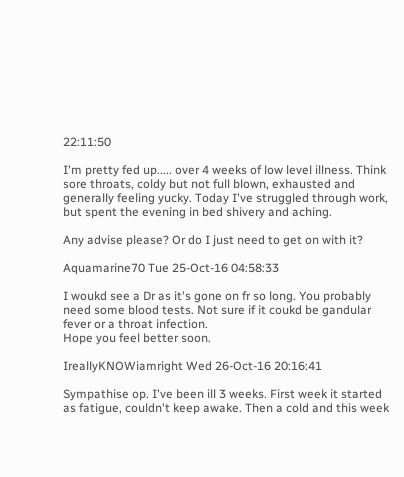22:11:50

I'm pretty fed up..... over 4 weeks of low level illness. Think sore throats, coldy but not full blown, exhausted and generally feeling yucky. Today I've struggled through work, but spent the evening in bed shivery and aching.

Any advise please? Or do I just need to get on with it?

Aquamarine70 Tue 25-Oct-16 04:58:33

I woukd see a Dr as it's gone on fr so long. You probably need some blood tests. Not sure if it coukd be gandular fever or a throat infection.
Hope you feel better soon.

IreallyKNOWiamright Wed 26-Oct-16 20:16:41

Sympathise op. I've been ill 3 weeks. First week it started as fatigue, couldn't keep awake. Then a cold and this week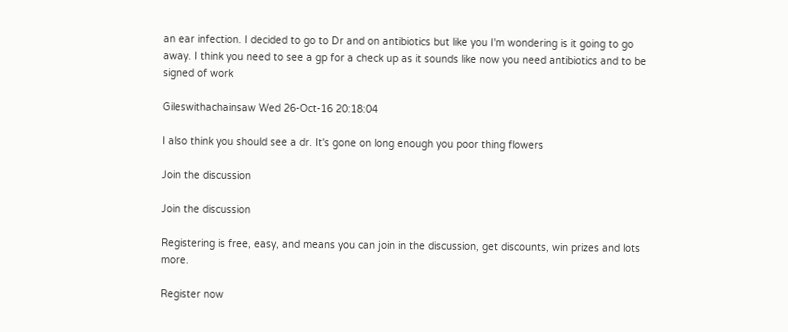an ear infection. I decided to go to Dr and on antibiotics but like you I'm wondering is it going to go away. I think you need to see a gp for a check up as it sounds like now you need antibiotics and to be signed of work

Gileswithachainsaw Wed 26-Oct-16 20:18:04

I also think you should see a dr. It's gone on long enough you poor thing flowers

Join the discussion

Join the discussion

Registering is free, easy, and means you can join in the discussion, get discounts, win prizes and lots more.

Register now